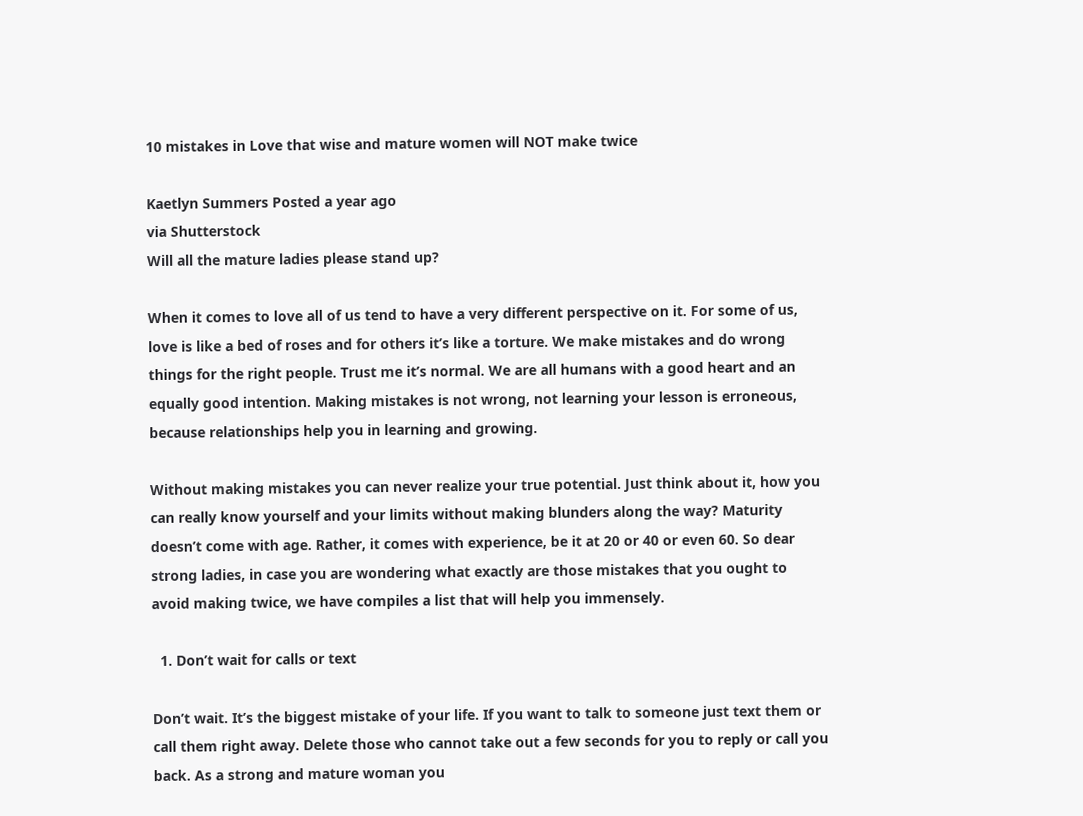10 mistakes in Love that wise and mature women will NOT make twice

Kaetlyn Summers Posted a year ago
via Shutterstock
Will all the mature ladies please stand up?

When it comes to love all of us tend to have a very different perspective on it. For some of us, love is like a bed of roses and for others it’s like a torture. We make mistakes and do wrong things for the right people. Trust me it’s normal. We are all humans with a good heart and an equally good intention. Making mistakes is not wrong, not learning your lesson is erroneous, because relationships help you in learning and growing.

Without making mistakes you can never realize your true potential. Just think about it, how you can really know yourself and your limits without making blunders along the way? Maturity doesn’t come with age. Rather, it comes with experience, be it at 20 or 40 or even 60. So dear strong ladies, in case you are wondering what exactly are those mistakes that you ought to avoid making twice, we have compiles a list that will help you immensely.

  1. Don’t wait for calls or text

Don’t wait. It’s the biggest mistake of your life. If you want to talk to someone just text them or call them right away. Delete those who cannot take out a few seconds for you to reply or call you back. As a strong and mature woman you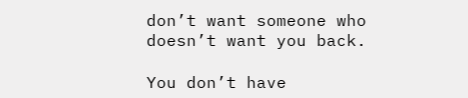don’t want someone who doesn’t want you back.

You don’t have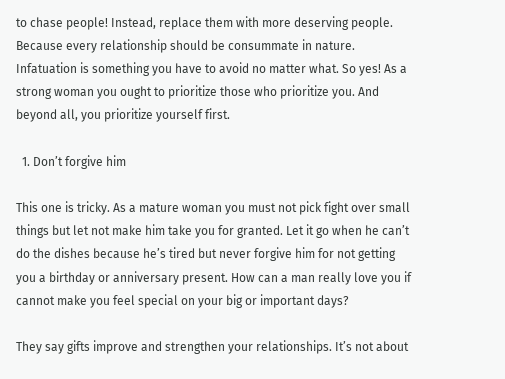to chase people! Instead, replace them with more deserving people. Because every relationship should be consummate in nature. Infatuation is something you have to avoid no matter what. So yes! As a strong woman you ought to prioritize those who prioritize you. And beyond all, you prioritize yourself first.

  1. Don’t forgive him

This one is tricky. As a mature woman you must not pick fight over small things but let not make him take you for granted. Let it go when he can’t do the dishes because he’s tired but never forgive him for not getting you a birthday or anniversary present. How can a man really love you if cannot make you feel special on your big or important days?

They say gifts improve and strengthen your relationships. It’s not about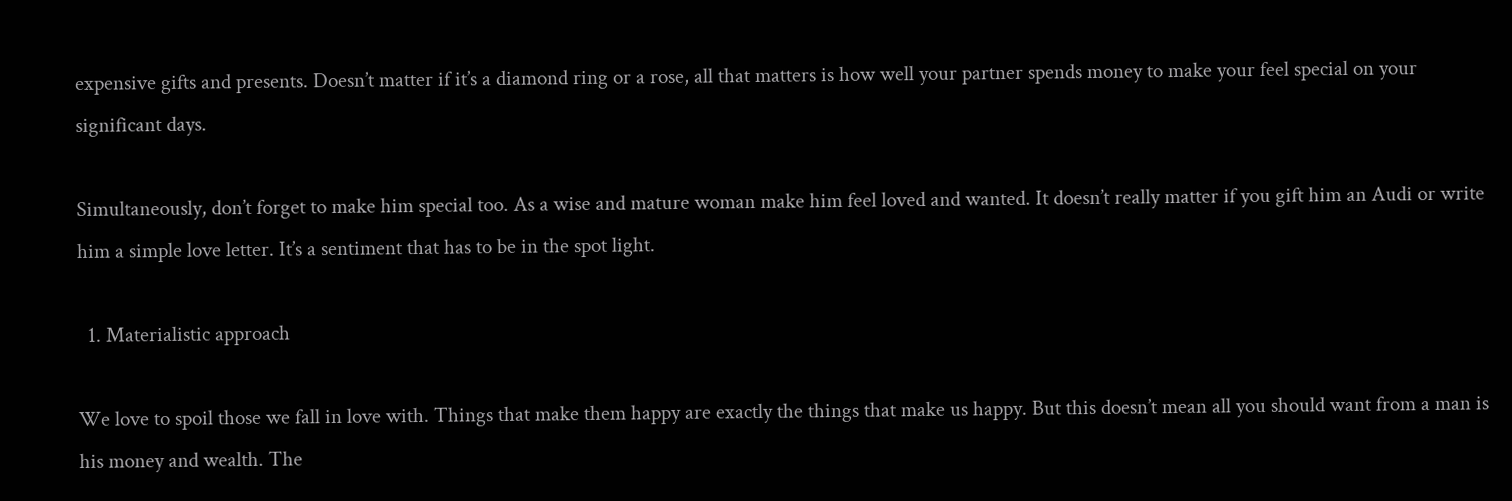expensive gifts and presents. Doesn’t matter if it’s a diamond ring or a rose, all that matters is how well your partner spends money to make your feel special on your significant days.

Simultaneously, don’t forget to make him special too. As a wise and mature woman make him feel loved and wanted. It doesn’t really matter if you gift him an Audi or write him a simple love letter. It’s a sentiment that has to be in the spot light.

  1. Materialistic approach

We love to spoil those we fall in love with. Things that make them happy are exactly the things that make us happy. But this doesn’t mean all you should want from a man is his money and wealth. The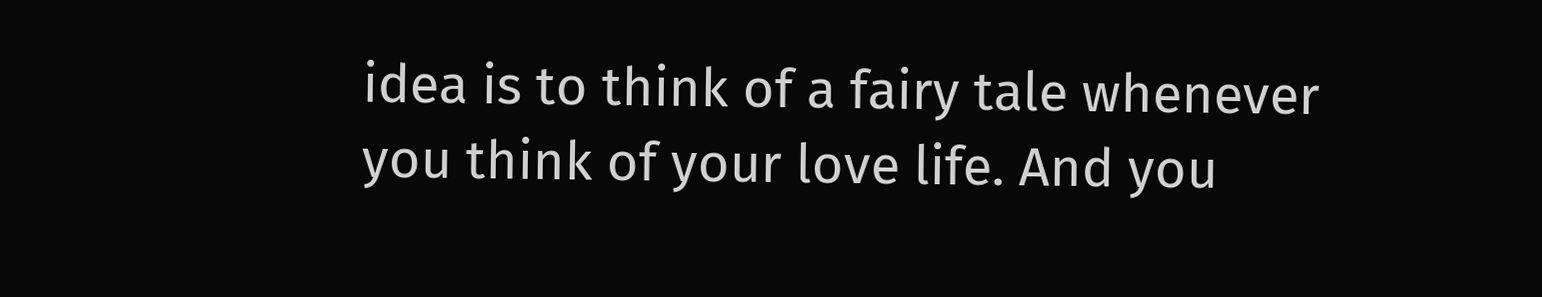idea is to think of a fairy tale whenever you think of your love life. And you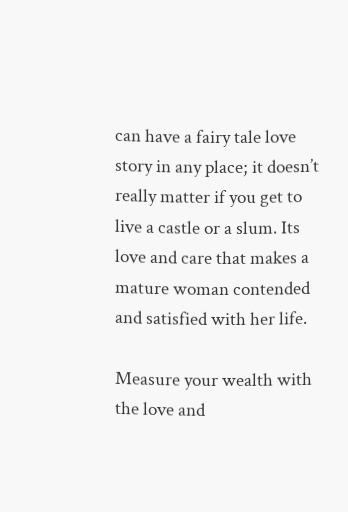can have a fairy tale love story in any place; it doesn’t really matter if you get to live a castle or a slum. Its love and care that makes a mature woman contended and satisfied with her life.

Measure your wealth with the love and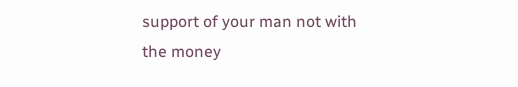support of your man not with the money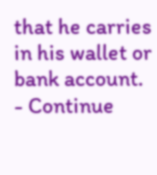that he carries in his wallet or bank account. - Continue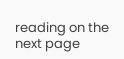reading on the next page